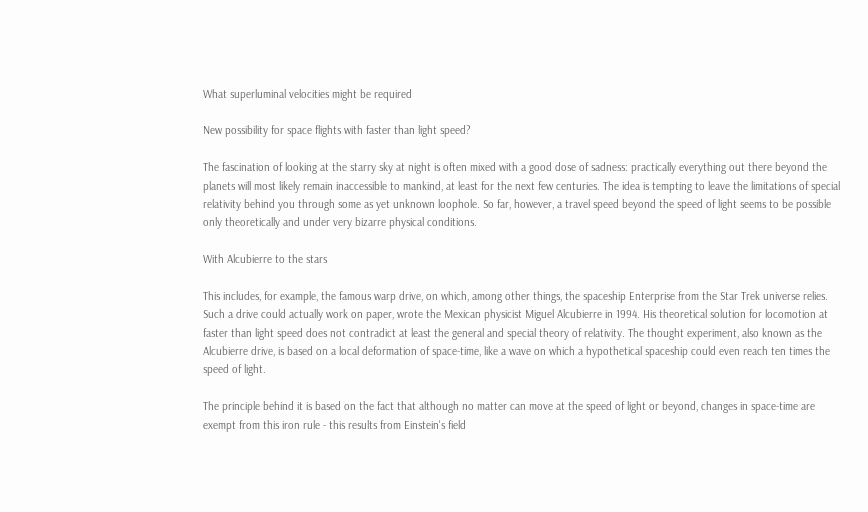What superluminal velocities might be required

New possibility for space flights with faster than light speed?

The fascination of looking at the starry sky at night is often mixed with a good dose of sadness: practically everything out there beyond the planets will most likely remain inaccessible to mankind, at least for the next few centuries. The idea is tempting to leave the limitations of special relativity behind you through some as yet unknown loophole. So far, however, a travel speed beyond the speed of light seems to be possible only theoretically and under very bizarre physical conditions.

With Alcubierre to the stars

This includes, for example, the famous warp drive, on which, among other things, the spaceship Enterprise from the Star Trek universe relies. Such a drive could actually work on paper, wrote the Mexican physicist Miguel Alcubierre in 1994. His theoretical solution for locomotion at faster than light speed does not contradict at least the general and special theory of relativity. The thought experiment, also known as the Alcubierre drive, is based on a local deformation of space-time, like a wave on which a hypothetical spaceship could even reach ten times the speed of light.

The principle behind it is based on the fact that although no matter can move at the speed of light or beyond, changes in space-time are exempt from this iron rule - this results from Einstein's field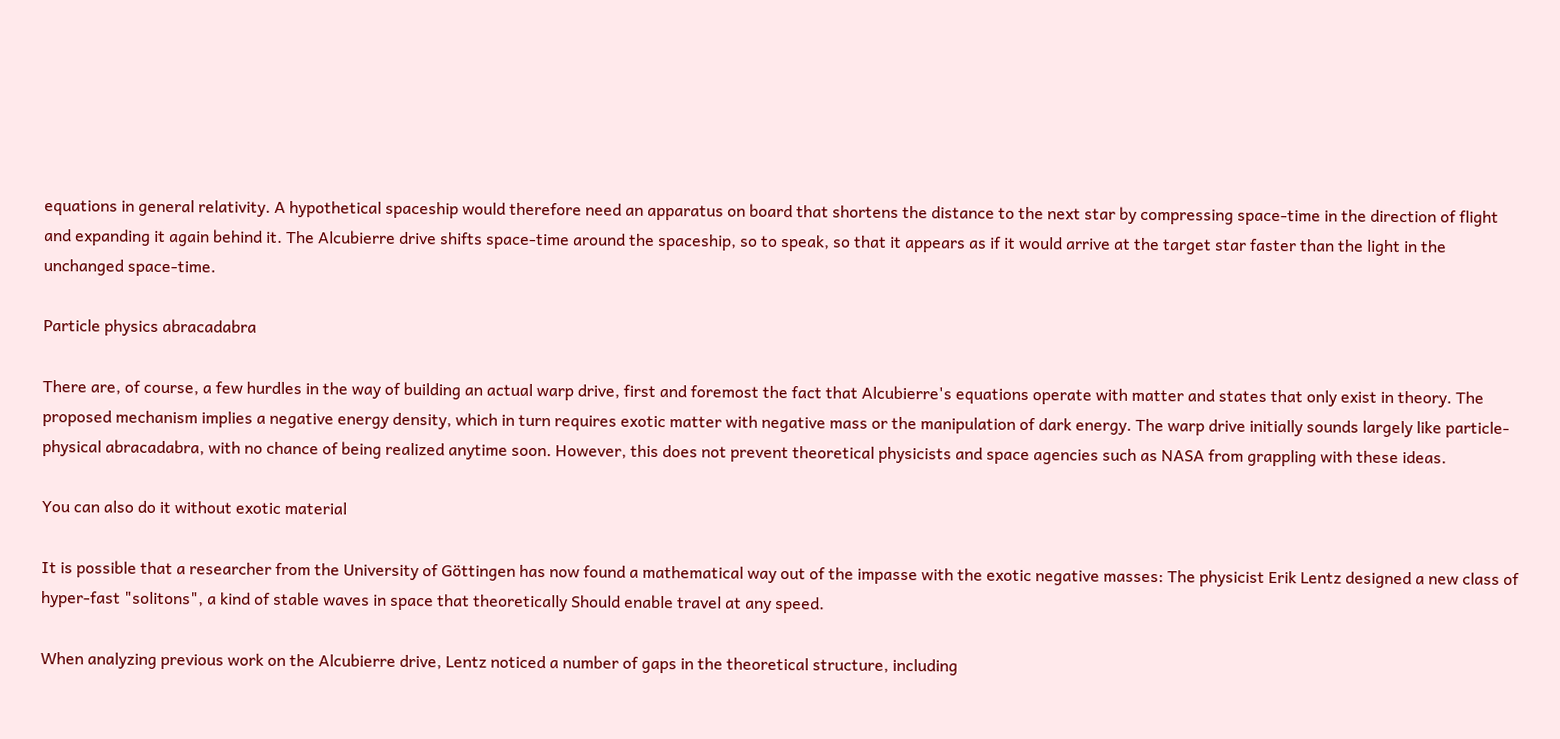equations in general relativity. A hypothetical spaceship would therefore need an apparatus on board that shortens the distance to the next star by compressing space-time in the direction of flight and expanding it again behind it. The Alcubierre drive shifts space-time around the spaceship, so to speak, so that it appears as if it would arrive at the target star faster than the light in the unchanged space-time.

Particle physics abracadabra

There are, of course, a few hurdles in the way of building an actual warp drive, first and foremost the fact that Alcubierre's equations operate with matter and states that only exist in theory. The proposed mechanism implies a negative energy density, which in turn requires exotic matter with negative mass or the manipulation of dark energy. The warp drive initially sounds largely like particle-physical abracadabra, with no chance of being realized anytime soon. However, this does not prevent theoretical physicists and space agencies such as NASA from grappling with these ideas.

You can also do it without exotic material

It is possible that a researcher from the University of Göttingen has now found a mathematical way out of the impasse with the exotic negative masses: The physicist Erik Lentz designed a new class of hyper-fast "solitons", a kind of stable waves in space that theoretically Should enable travel at any speed.

When analyzing previous work on the Alcubierre drive, Lentz noticed a number of gaps in the theoretical structure, including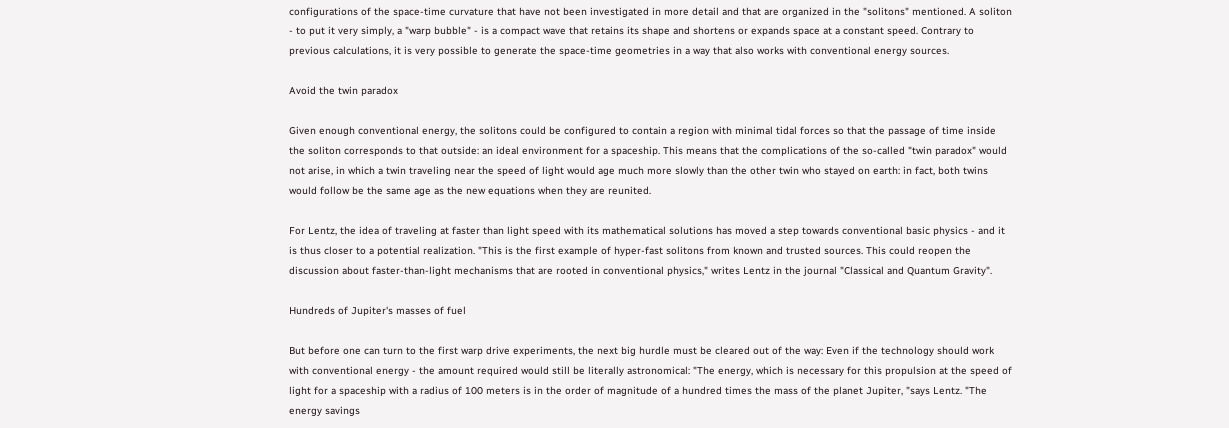configurations of the space-time curvature that have not been investigated in more detail and that are organized in the "solitons" mentioned. A soliton - to put it very simply, a "warp bubble" - is a compact wave that retains its shape and shortens or expands space at a constant speed. Contrary to previous calculations, it is very possible to generate the space-time geometries in a way that also works with conventional energy sources.

Avoid the twin paradox

Given enough conventional energy, the solitons could be configured to contain a region with minimal tidal forces so that the passage of time inside the soliton corresponds to that outside: an ideal environment for a spaceship. This means that the complications of the so-called "twin paradox" would not arise, in which a twin traveling near the speed of light would age much more slowly than the other twin who stayed on earth: in fact, both twins would follow be the same age as the new equations when they are reunited.

For Lentz, the idea of traveling at faster than light speed with its mathematical solutions has moved a step towards conventional basic physics - and it is thus closer to a potential realization. "This is the first example of hyper-fast solitons from known and trusted sources. This could reopen the discussion about faster-than-light mechanisms that are rooted in conventional physics," writes Lentz in the journal "Classical and Quantum Gravity".

Hundreds of Jupiter's masses of fuel

But before one can turn to the first warp drive experiments, the next big hurdle must be cleared out of the way: Even if the technology should work with conventional energy - the amount required would still be literally astronomical: "The energy, which is necessary for this propulsion at the speed of light for a spaceship with a radius of 100 meters is in the order of magnitude of a hundred times the mass of the planet Jupiter, "says Lentz. "The energy savings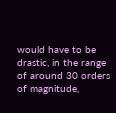would have to be drastic, in the range of around 30 orders of magnitude,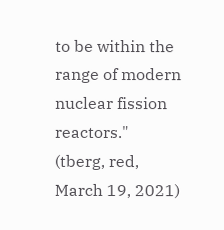to be within the range of modern nuclear fission reactors." (tberg, red, March 19, 2021)